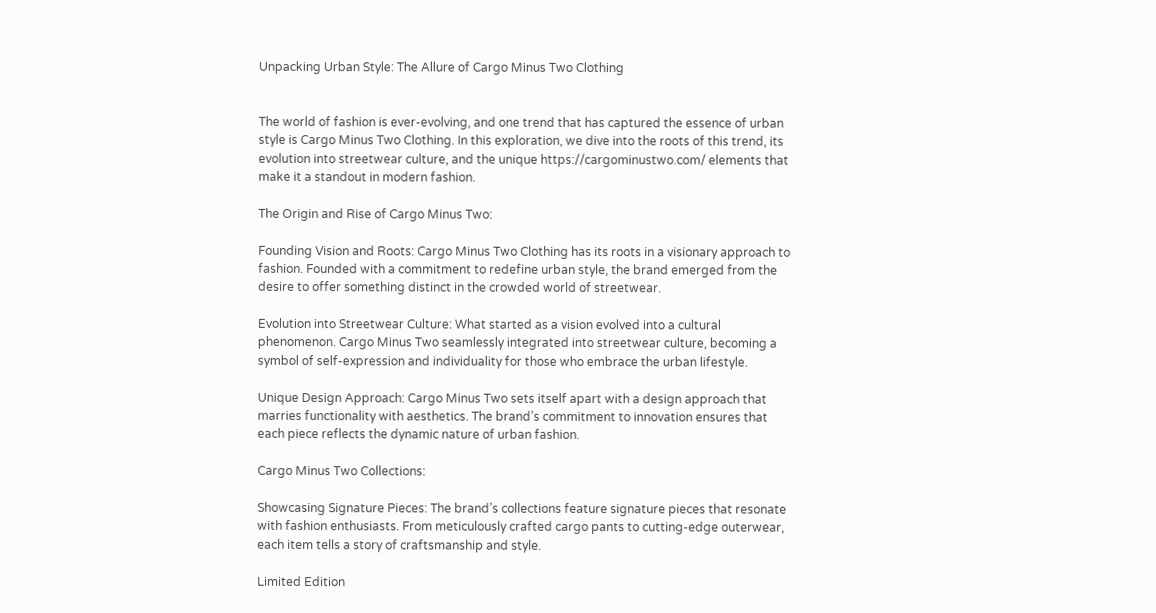Unpacking Urban Style: The Allure of Cargo Minus Two Clothing


The world of fashion is ever-evolving, and one trend that has captured the essence of urban style is Cargo Minus Two Clothing. In this exploration, we dive into the roots of this trend, its evolution into streetwear culture, and the unique https://cargominustwo.com/ elements that make it a standout in modern fashion.

The Origin and Rise of Cargo Minus Two:

Founding Vision and Roots: Cargo Minus Two Clothing has its roots in a visionary approach to fashion. Founded with a commitment to redefine urban style, the brand emerged from the desire to offer something distinct in the crowded world of streetwear.

Evolution into Streetwear Culture: What started as a vision evolved into a cultural phenomenon. Cargo Minus Two seamlessly integrated into streetwear culture, becoming a symbol of self-expression and individuality for those who embrace the urban lifestyle.

Unique Design Approach: Cargo Minus Two sets itself apart with a design approach that marries functionality with aesthetics. The brand’s commitment to innovation ensures that each piece reflects the dynamic nature of urban fashion.

Cargo Minus Two Collections:

Showcasing Signature Pieces: The brand’s collections feature signature pieces that resonate with fashion enthusiasts. From meticulously crafted cargo pants to cutting-edge outerwear, each item tells a story of craftsmanship and style.

Limited Edition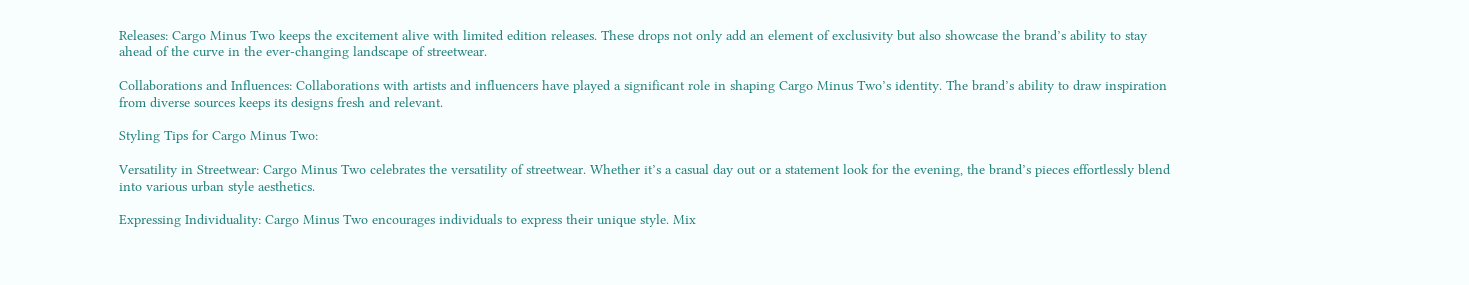Releases: Cargo Minus Two keeps the excitement alive with limited edition releases. These drops not only add an element of exclusivity but also showcase the brand’s ability to stay ahead of the curve in the ever-changing landscape of streetwear.

Collaborations and Influences: Collaborations with artists and influencers have played a significant role in shaping Cargo Minus Two’s identity. The brand’s ability to draw inspiration from diverse sources keeps its designs fresh and relevant.

Styling Tips for Cargo Minus Two:

Versatility in Streetwear: Cargo Minus Two celebrates the versatility of streetwear. Whether it’s a casual day out or a statement look for the evening, the brand’s pieces effortlessly blend into various urban style aesthetics.

Expressing Individuality: Cargo Minus Two encourages individuals to express their unique style. Mix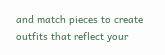and match pieces to create outfits that reflect your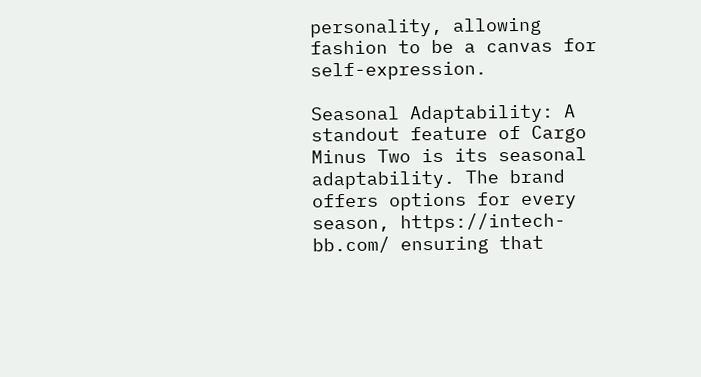personality, allowing fashion to be a canvas for self-expression.

Seasonal Adaptability: A standout feature of Cargo Minus Two is its seasonal adaptability. The brand offers options for every season, https://intech-bb.com/ ensuring that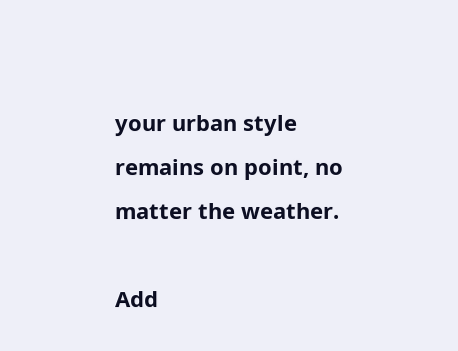your urban style remains on point, no matter the weather.

Add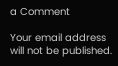a Comment

Your email address will not be published.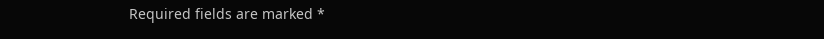Required fields are marked *